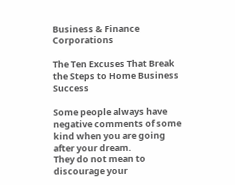Business & Finance Corporations

The Ten Excuses That Break the Steps to Home Business Success

Some people always have negative comments of some kind when you are going after your dream.
They do not mean to discourage your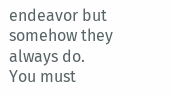endeavor but somehow they always do.
You must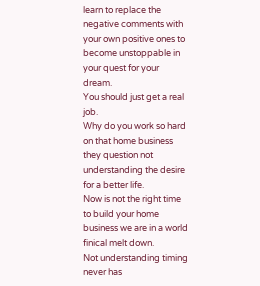learn to replace the negative comments with your own positive ones to become unstoppable in your quest for your dream.
You should just get a real job.
Why do you work so hard on that home business they question not understanding the desire for a better life.
Now is not the right time to build your home business we are in a world finical melt down.
Not understanding timing never has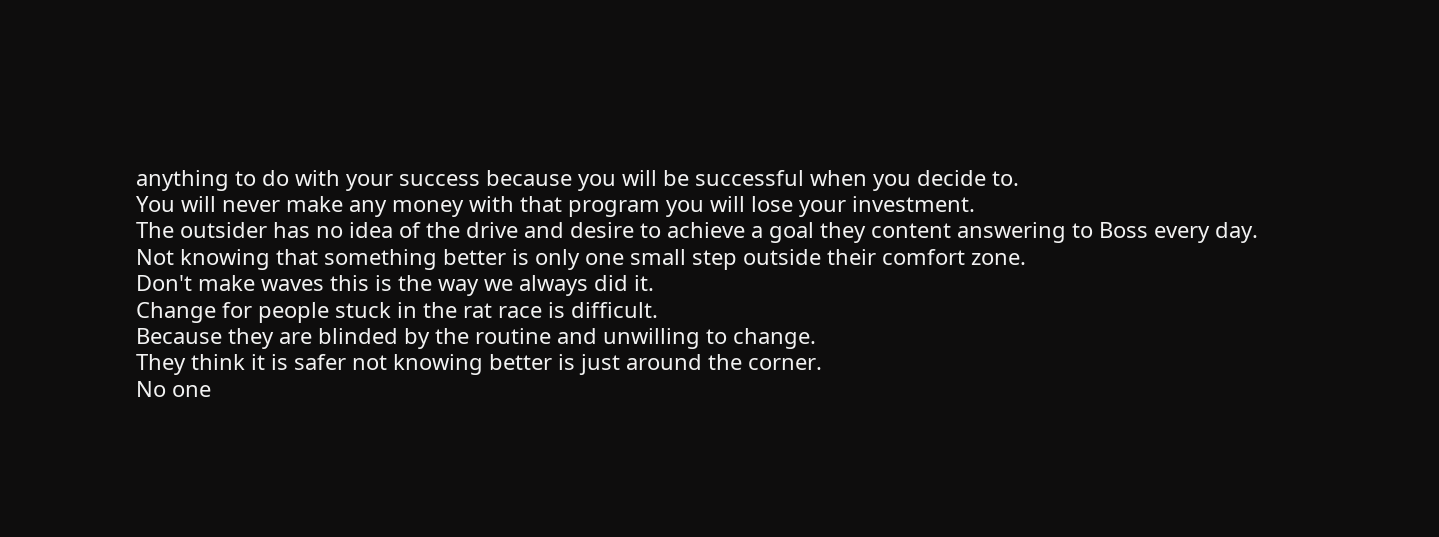anything to do with your success because you will be successful when you decide to.
You will never make any money with that program you will lose your investment.
The outsider has no idea of the drive and desire to achieve a goal they content answering to Boss every day.
Not knowing that something better is only one small step outside their comfort zone.
Don't make waves this is the way we always did it.
Change for people stuck in the rat race is difficult.
Because they are blinded by the routine and unwilling to change.
They think it is safer not knowing better is just around the corner.
No one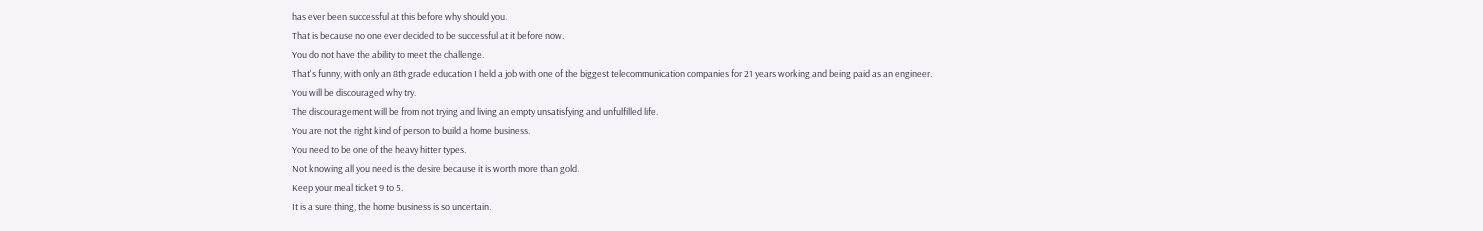has ever been successful at this before why should you.
That is because no one ever decided to be successful at it before now.
You do not have the ability to meet the challenge.
That's funny, with only an 8th grade education I held a job with one of the biggest telecommunication companies for 21 years working and being paid as an engineer.
You will be discouraged why try.
The discouragement will be from not trying and living an empty unsatisfying and unfulfilled life.
You are not the right kind of person to build a home business.
You need to be one of the heavy hitter types.
Not knowing all you need is the desire because it is worth more than gold.
Keep your meal ticket 9 to 5.
It is a sure thing, the home business is so uncertain.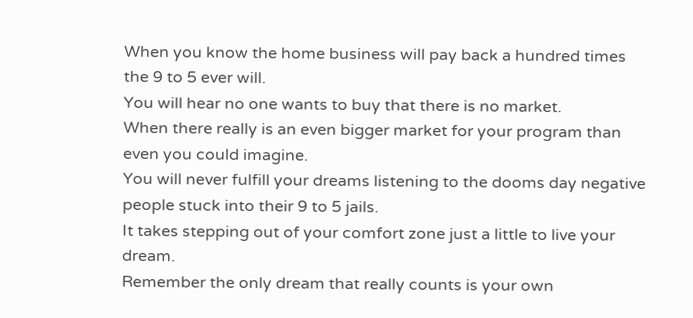When you know the home business will pay back a hundred times the 9 to 5 ever will.
You will hear no one wants to buy that there is no market.
When there really is an even bigger market for your program than even you could imagine.
You will never fulfill your dreams listening to the dooms day negative people stuck into their 9 to 5 jails.
It takes stepping out of your comfort zone just a little to live your dream.
Remember the only dream that really counts is your own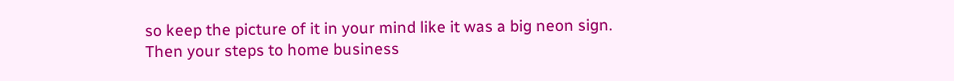so keep the picture of it in your mind like it was a big neon sign.
Then your steps to home business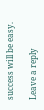success will be easy.

Leave a reply